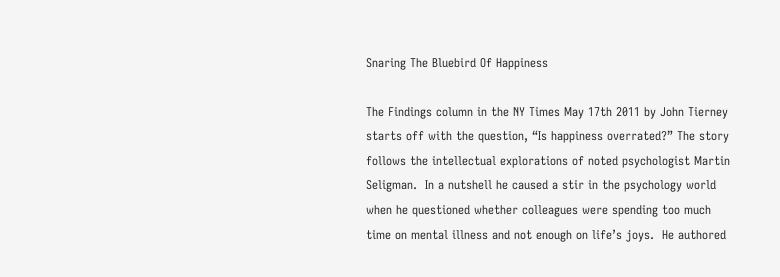Snaring The Bluebird Of Happiness

The Findings column in the NY Times May 17th 2011 by John Tierney starts off with the question, “Is happiness overrated?” The story follows the intellectual explorations of noted psychologist Martin Seligman.  In a nutshell he caused a stir in the psychology world when he questioned whether colleagues were spending too much time on mental illness and not enough on life’s joys.  He authored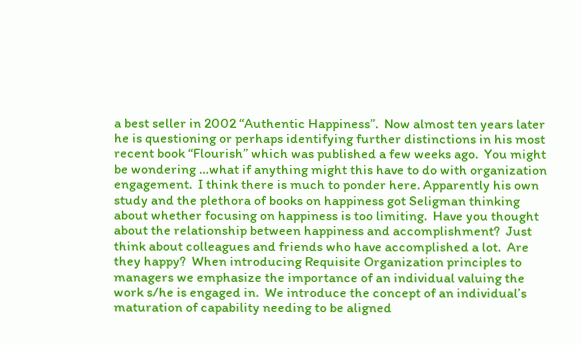a best seller in 2002 “Authentic Happiness”.  Now almost ten years later he is questioning or perhaps identifying further distinctions in his most recent book “Flourish” which was published a few weeks ago.  You might be wondering …what if anything might this have to do with organization engagement.  I think there is much to ponder here. Apparently his own study and the plethora of books on happiness got Seligman thinking about whether focusing on happiness is too limiting.  Have you thought about the relationship between happiness and accomplishment?  Just think about colleagues and friends who have accomplished a lot.  Are they happy?  When introducing Requisite Organization principles to managers we emphasize the importance of an individual valuing the work s/he is engaged in.  We introduce the concept of an individual’s maturation of capability needing to be aligned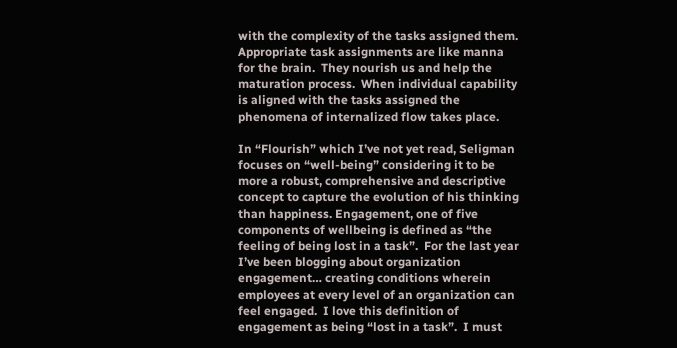with the complexity of the tasks assigned them.  Appropriate task assignments are like manna for the brain.  They nourish us and help the maturation process.  When individual capability is aligned with the tasks assigned the phenomena of internalized flow takes place.

In “Flourish” which I’ve not yet read, Seligman focuses on “well-being” considering it to be more a robust, comprehensive and descriptive concept to capture the evolution of his thinking than happiness. Engagement, one of five components of wellbeing is defined as “the feeling of being lost in a task”.  For the last year I’ve been blogging about organization engagement… creating conditions wherein employees at every level of an organization can feel engaged.  I love this definition of engagement as being “lost in a task”.  I must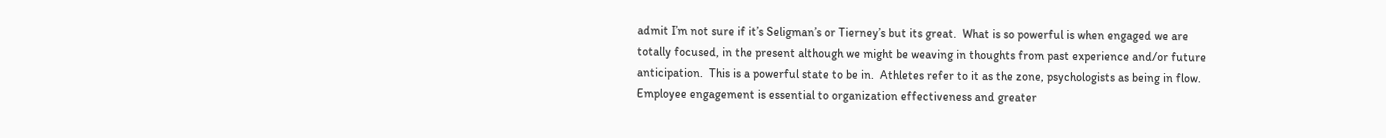admit I’m not sure if it’s Seligman’s or Tierney’s but its great.  What is so powerful is when engaged we are totally focused, in the present although we might be weaving in thoughts from past experience and/or future anticipation.  This is a powerful state to be in.  Athletes refer to it as the zone, psychologists as being in flow.  Employee engagement is essential to organization effectiveness and greater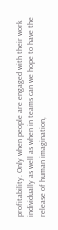profitability. Only when people are engaged with their work individually as well as when in teams can we hope to have the release of human imagination,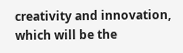creativity and innovation, which will be the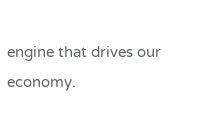engine that drives our economy.